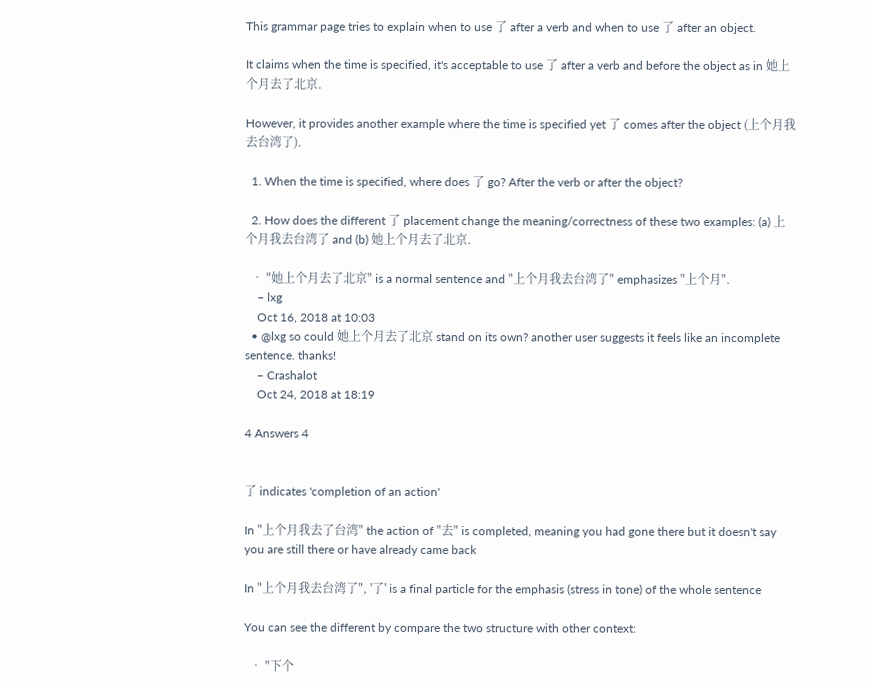This grammar page tries to explain when to use 了 after a verb and when to use 了 after an object.

It claims when the time is specified, it's acceptable to use 了 after a verb and before the object as in 她上个月去了北京.

However, it provides another example where the time is specified yet 了 comes after the object (上个月我去台湾了).

  1. When the time is specified, where does 了 go? After the verb or after the object?

  2. How does the different 了 placement change the meaning/correctness of these two examples: (a) 上个月我去台湾了 and (b) 她上个月去了北京.

  • "她上个月去了北京" is a normal sentence and "上个月我去台湾了" emphasizes "上个月".
    – lxg
    Oct 16, 2018 at 10:03
  • @lxg so could 她上个月去了北京 stand on its own? another user suggests it feels like an incomplete sentence. thanks!
    – Crashalot
    Oct 24, 2018 at 18:19

4 Answers 4


了 indicates 'completion of an action'

In "上个月我去了台湾" the action of "去" is completed, meaning you had gone there but it doesn't say you are still there or have already came back

In "上个月我去台湾了", '了' is a final particle for the emphasis (stress in tone) of the whole sentence

You can see the different by compare the two structure with other context:

  • "下个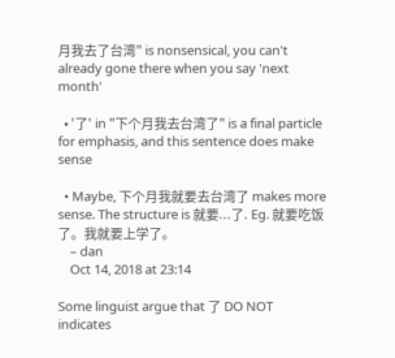月我去了台湾" is nonsensical, you can't already gone there when you say 'next month'

  • '了' in "下个月我去台湾了" is a final particle for emphasis, and this sentence does make sense

  • Maybe, 下个月我就要去台湾了 makes more sense. The structure is 就要...了. Eg. 就要吃饭了。我就要上学了。
    – dan
    Oct 14, 2018 at 23:14

Some linguist argue that 了 DO NOT indicates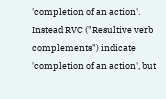'completion of an action'. Instead RVC ("Resultive verb complements") indicate 'completion of an action', but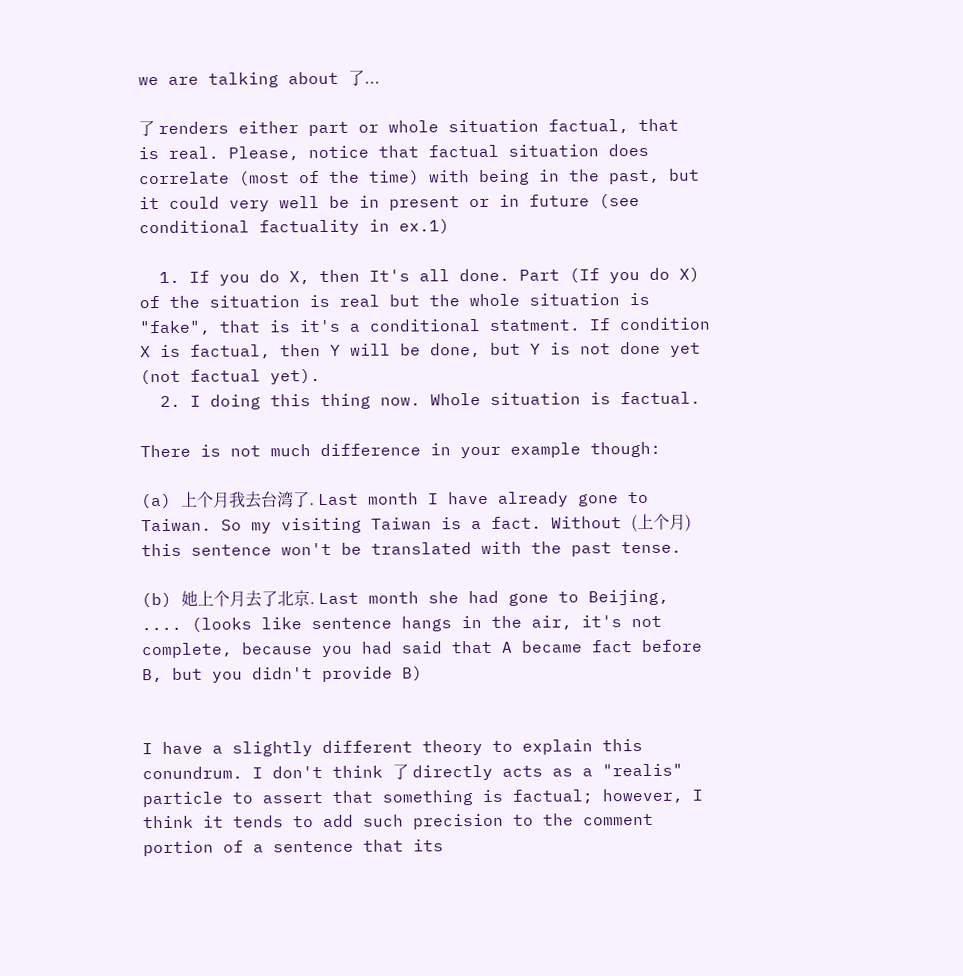we are talking about 了...

了 renders either part or whole situation factual, that is real. Please, notice that factual situation does correlate (most of the time) with being in the past, but it could very well be in present or in future (see conditional factuality in ex.1)

  1. If you do X, then It's all done. Part (If you do X) of the situation is real but the whole situation is "fake", that is it's a conditional statment. If condition X is factual, then Y will be done, but Y is not done yet (not factual yet).
  2. I doing this thing now. Whole situation is factual.

There is not much difference in your example though:

(a) 上个月我去台湾了. Last month I have already gone to Taiwan. So my visiting Taiwan is a fact. Without (上个月) this sentence won't be translated with the past tense.

(b) 她上个月去了北京. Last month she had gone to Beijing, .... (looks like sentence hangs in the air, it's not complete, because you had said that A became fact before B, but you didn't provide B)


I have a slightly different theory to explain this conundrum. I don't think 了 directly acts as a "realis" particle to assert that something is factual; however, I think it tends to add such precision to the comment portion of a sentence that its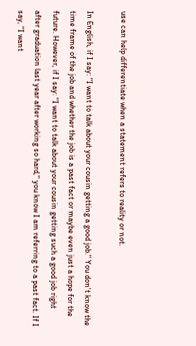use can help differentiate when a statement refers to reality or not.

In English, if I say: "I want to talk about your cousin getting a good job." You don't know the time frame of the job and whether the job is a past fact or maybe even just a hope for the future. However, if I say: "I want to talk about your cousin getting such a good job right after graduation last year after working so hard," you know I am referring to a past fact. If I say, "I want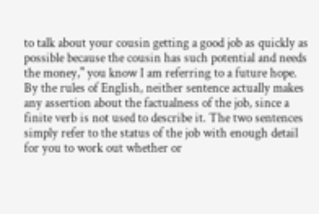to talk about your cousin getting a good job as quickly as possible because the cousin has such potential and needs the money," you know I am referring to a future hope. By the rules of English, neither sentence actually makes any assertion about the factualness of the job, since a finite verb is not used to describe it. The two sentences simply refer to the status of the job with enough detail for you to work out whether or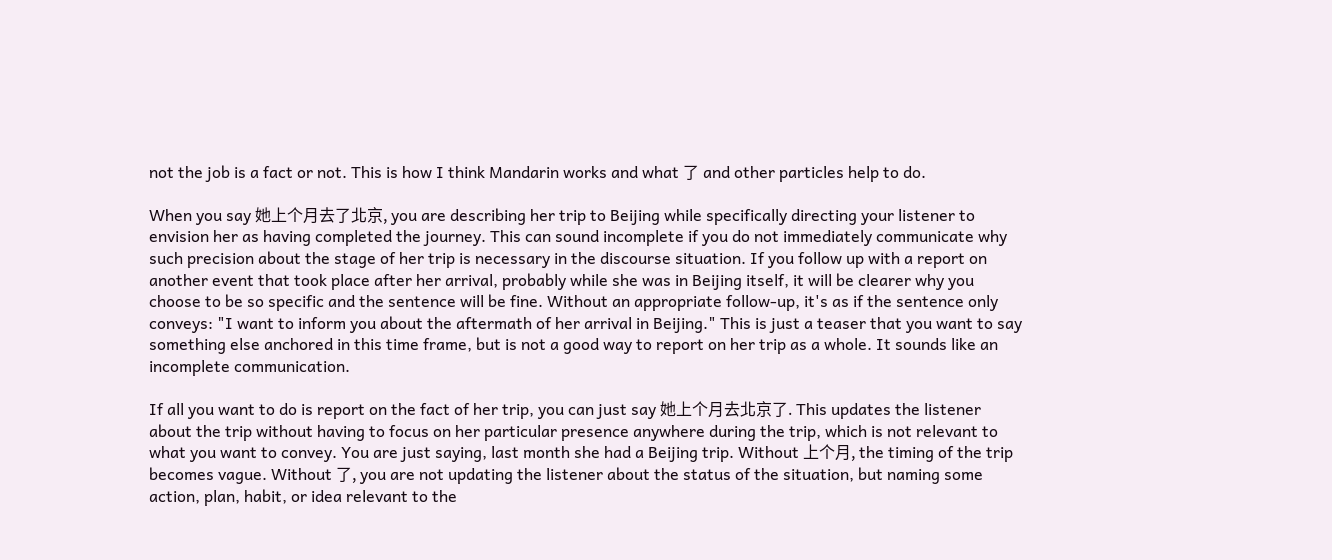not the job is a fact or not. This is how I think Mandarin works and what 了 and other particles help to do.

When you say 她上个月去了北京, you are describing her trip to Beijing while specifically directing your listener to envision her as having completed the journey. This can sound incomplete if you do not immediately communicate why such precision about the stage of her trip is necessary in the discourse situation. If you follow up with a report on another event that took place after her arrival, probably while she was in Beijing itself, it will be clearer why you choose to be so specific and the sentence will be fine. Without an appropriate follow-up, it's as if the sentence only conveys: "I want to inform you about the aftermath of her arrival in Beijing." This is just a teaser that you want to say something else anchored in this time frame, but is not a good way to report on her trip as a whole. It sounds like an incomplete communication.

If all you want to do is report on the fact of her trip, you can just say 她上个月去北京了. This updates the listener about the trip without having to focus on her particular presence anywhere during the trip, which is not relevant to what you want to convey. You are just saying, last month she had a Beijing trip. Without 上个月, the timing of the trip becomes vague. Without 了, you are not updating the listener about the status of the situation, but naming some action, plan, habit, or idea relevant to the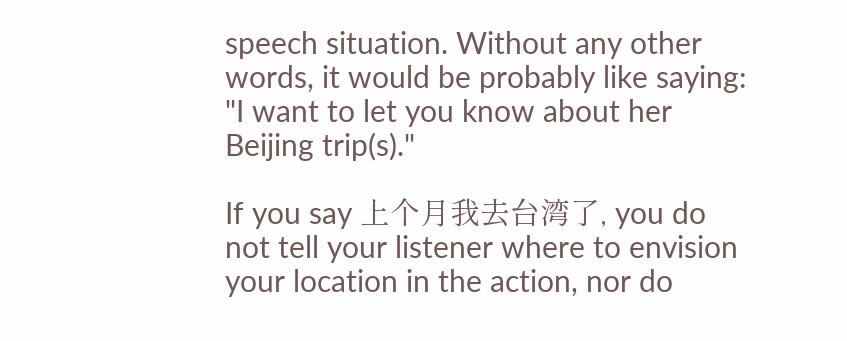speech situation. Without any other words, it would be probably like saying: "I want to let you know about her Beijing trip(s)."

If you say 上个月我去台湾了, you do not tell your listener where to envision your location in the action, nor do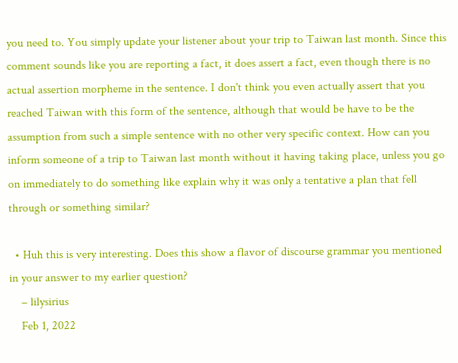you need to. You simply update your listener about your trip to Taiwan last month. Since this comment sounds like you are reporting a fact, it does assert a fact, even though there is no actual assertion morpheme in the sentence. I don't think you even actually assert that you reached Taiwan with this form of the sentence, although that would be have to be the assumption from such a simple sentence with no other very specific context. How can you inform someone of a trip to Taiwan last month without it having taking place, unless you go on immediately to do something like explain why it was only a tentative a plan that fell through or something similar?

  • Huh this is very interesting. Does this show a flavor of discourse grammar you mentioned in your answer to my earlier question?
    – lilysirius
    Feb 1, 2022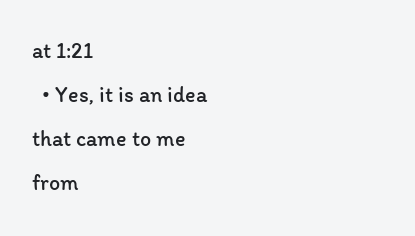at 1:21
  • Yes, it is an idea that came to me from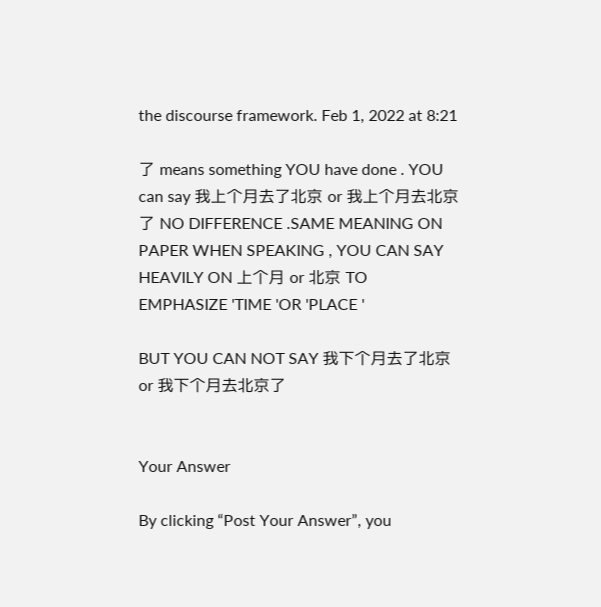the discourse framework. Feb 1, 2022 at 8:21

了 means something YOU have done . YOU can say 我上个月去了北京 or 我上个月去北京了 NO DIFFERENCE .SAME MEANING ON PAPER WHEN SPEAKING , YOU CAN SAY HEAVILY ON 上个月 or 北京 TO EMPHASIZE 'TIME 'OR 'PLACE '

BUT YOU CAN NOT SAY 我下个月去了北京 or 我下个月去北京了


Your Answer

By clicking “Post Your Answer”, you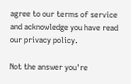agree to our terms of service and acknowledge you have read our privacy policy.

Not the answer you're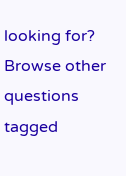looking for? Browse other questions tagged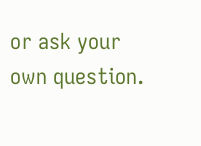or ask your own question.